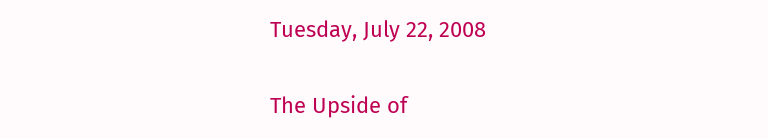Tuesday, July 22, 2008

The Upside of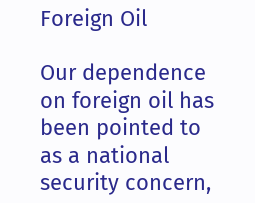Foreign Oil

Our dependence on foreign oil has been pointed to as a national security concern,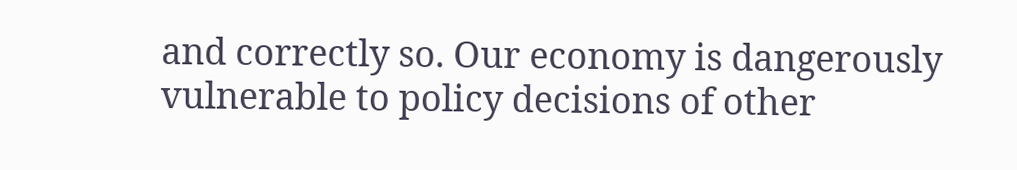and correctly so. Our economy is dangerously vulnerable to policy decisions of other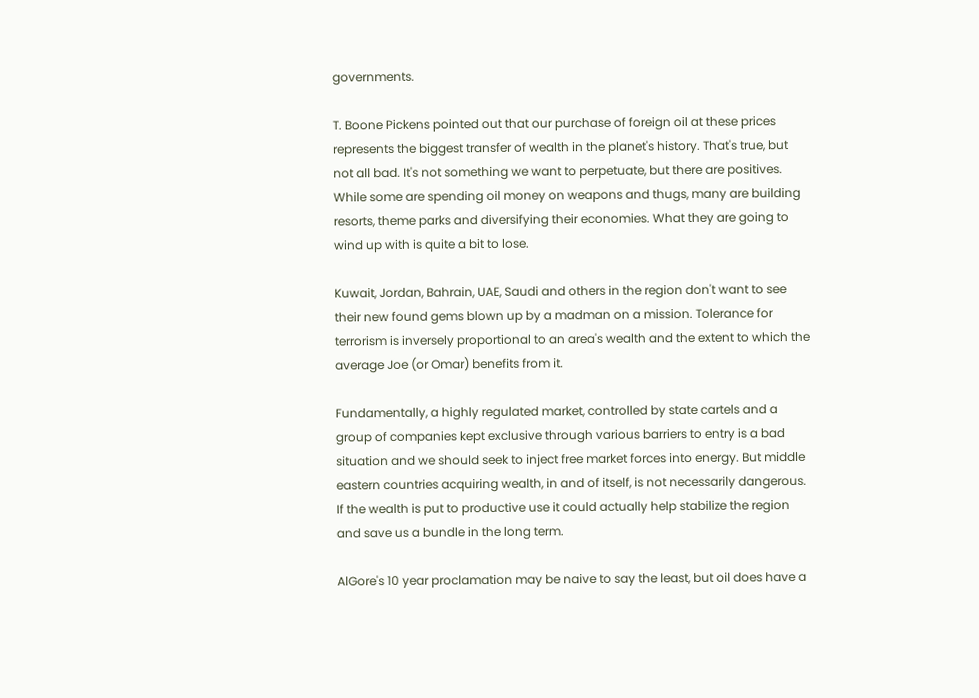governments.

T. Boone Pickens pointed out that our purchase of foreign oil at these prices represents the biggest transfer of wealth in the planet's history. That's true, but not all bad. It's not something we want to perpetuate, but there are positives. While some are spending oil money on weapons and thugs, many are building resorts, theme parks and diversifying their economies. What they are going to wind up with is quite a bit to lose.

Kuwait, Jordan, Bahrain, UAE, Saudi and others in the region don't want to see their new found gems blown up by a madman on a mission. Tolerance for terrorism is inversely proportional to an area's wealth and the extent to which the average Joe (or Omar) benefits from it.

Fundamentally, a highly regulated market, controlled by state cartels and a group of companies kept exclusive through various barriers to entry is a bad situation and we should seek to inject free market forces into energy. But middle eastern countries acquiring wealth, in and of itself, is not necessarily dangerous. If the wealth is put to productive use it could actually help stabilize the region and save us a bundle in the long term.

AlGore's 10 year proclamation may be naive to say the least, but oil does have a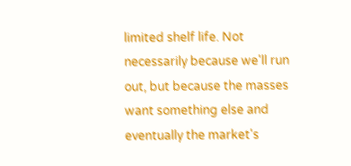limited shelf life. Not necessarily because we'll run out, but because the masses want something else and eventually the market's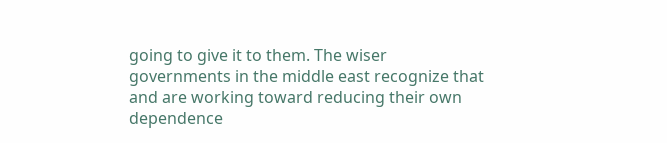going to give it to them. The wiser governments in the middle east recognize that and are working toward reducing their own dependence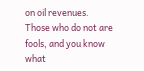on oil revenues. Those who do not are fools, and you know what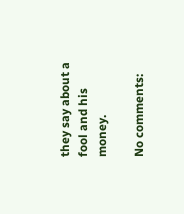they say about a fool and his money.

No comments: